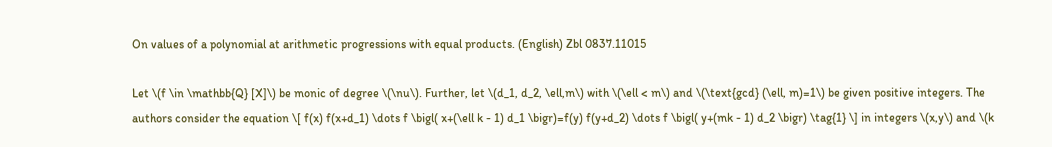On values of a polynomial at arithmetic progressions with equal products. (English) Zbl 0837.11015

Let \(f \in \mathbb{Q} [X]\) be monic of degree \(\nu\). Further, let \(d_1, d_2, \ell,m\) with \(\ell < m\) and \(\text{gcd} (\ell, m)=1\) be given positive integers. The authors consider the equation \[ f(x) f(x+d_1) \dots f \bigl( x+(\ell k - 1) d_1 \bigr)=f(y) f(y+d_2) \dots f \bigl( y+(mk - 1) d_2 \bigr) \tag{1} \] in integers \(x,y\) and \(k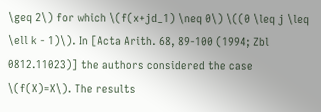\geq 2\) for which \(f(x+jd_1) \neq 0\) \((0 \leq j \leq \ell k - 1)\). In [Acta Arith. 68, 89-100 (1994; Zbl 0812.11023)] the authors considered the case \(f(X)=X\). The results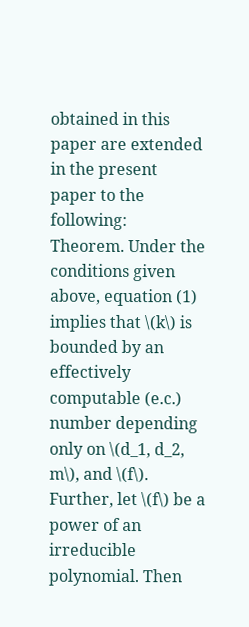obtained in this paper are extended in the present paper to the following:
Theorem. Under the conditions given above, equation (1) implies that \(k\) is bounded by an effectively computable (e.c.) number depending only on \(d_1, d_2, m\), and \(f\). Further, let \(f\) be a power of an irreducible polynomial. Then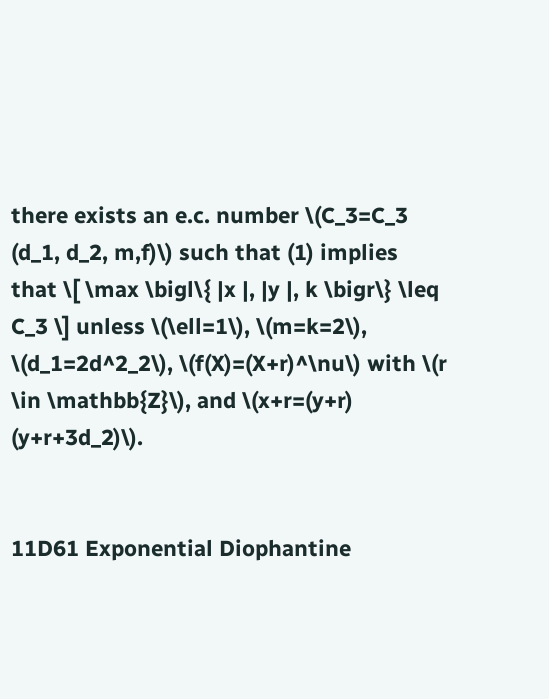there exists an e.c. number \(C_3=C_3 (d_1, d_2, m,f)\) such that (1) implies that \[ \max \bigl\{ |x |, |y |, k \bigr\} \leq C_3 \] unless \(\ell=1\), \(m=k=2\), \(d_1=2d^2_2\), \(f(X)=(X+r)^\nu\) with \(r \in \mathbb{Z}\), and \(x+r=(y+r) (y+r+3d_2)\).


11D61 Exponential Diophantine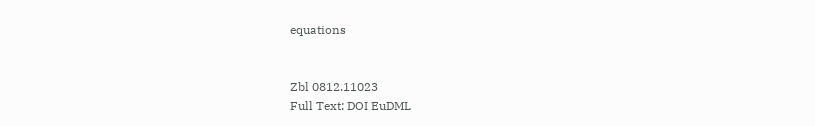equations


Zbl 0812.11023
Full Text: DOI EuDML